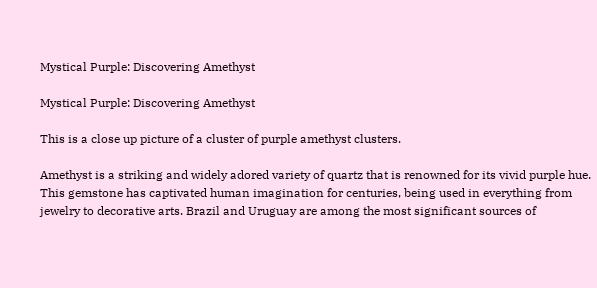Mystical Purple: Discovering Amethyst

Mystical Purple: Discovering Amethyst

This is a close up picture of a cluster of purple amethyst clusters.

Amethyst is a striking and widely adored variety of quartz that is renowned for its vivid purple hue. This gemstone has captivated human imagination for centuries, being used in everything from jewelry to decorative arts. Brazil and Uruguay are among the most significant sources of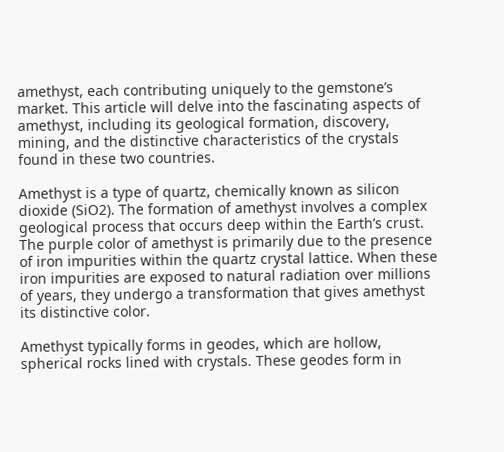amethyst, each contributing uniquely to the gemstone’s market. This article will delve into the fascinating aspects of amethyst, including its geological formation, discovery, mining, and the distinctive characteristics of the crystals found in these two countries.

Amethyst is a type of quartz, chemically known as silicon dioxide (SiO2). The formation of amethyst involves a complex geological process that occurs deep within the Earth’s crust. The purple color of amethyst is primarily due to the presence of iron impurities within the quartz crystal lattice. When these iron impurities are exposed to natural radiation over millions of years, they undergo a transformation that gives amethyst its distinctive color.

Amethyst typically forms in geodes, which are hollow, spherical rocks lined with crystals. These geodes form in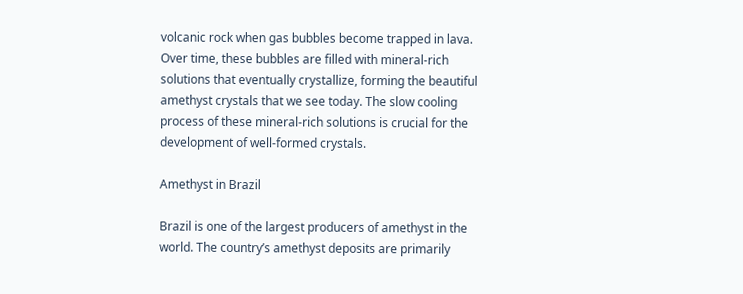volcanic rock when gas bubbles become trapped in lava. Over time, these bubbles are filled with mineral-rich solutions that eventually crystallize, forming the beautiful amethyst crystals that we see today. The slow cooling process of these mineral-rich solutions is crucial for the development of well-formed crystals.

Amethyst in Brazil

Brazil is one of the largest producers of amethyst in the world. The country’s amethyst deposits are primarily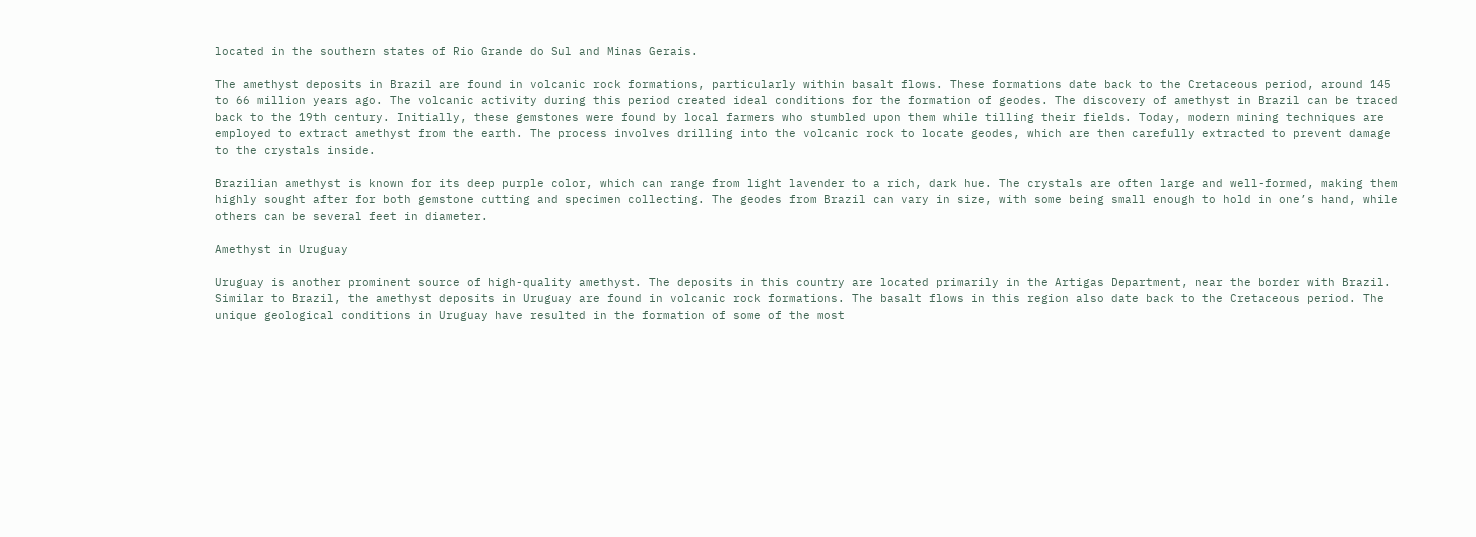located in the southern states of Rio Grande do Sul and Minas Gerais.

The amethyst deposits in Brazil are found in volcanic rock formations, particularly within basalt flows. These formations date back to the Cretaceous period, around 145 to 66 million years ago. The volcanic activity during this period created ideal conditions for the formation of geodes. The discovery of amethyst in Brazil can be traced back to the 19th century. Initially, these gemstones were found by local farmers who stumbled upon them while tilling their fields. Today, modern mining techniques are employed to extract amethyst from the earth. The process involves drilling into the volcanic rock to locate geodes, which are then carefully extracted to prevent damage to the crystals inside.

Brazilian amethyst is known for its deep purple color, which can range from light lavender to a rich, dark hue. The crystals are often large and well-formed, making them highly sought after for both gemstone cutting and specimen collecting. The geodes from Brazil can vary in size, with some being small enough to hold in one’s hand, while others can be several feet in diameter.

Amethyst in Uruguay

Uruguay is another prominent source of high-quality amethyst. The deposits in this country are located primarily in the Artigas Department, near the border with Brazil. Similar to Brazil, the amethyst deposits in Uruguay are found in volcanic rock formations. The basalt flows in this region also date back to the Cretaceous period. The unique geological conditions in Uruguay have resulted in the formation of some of the most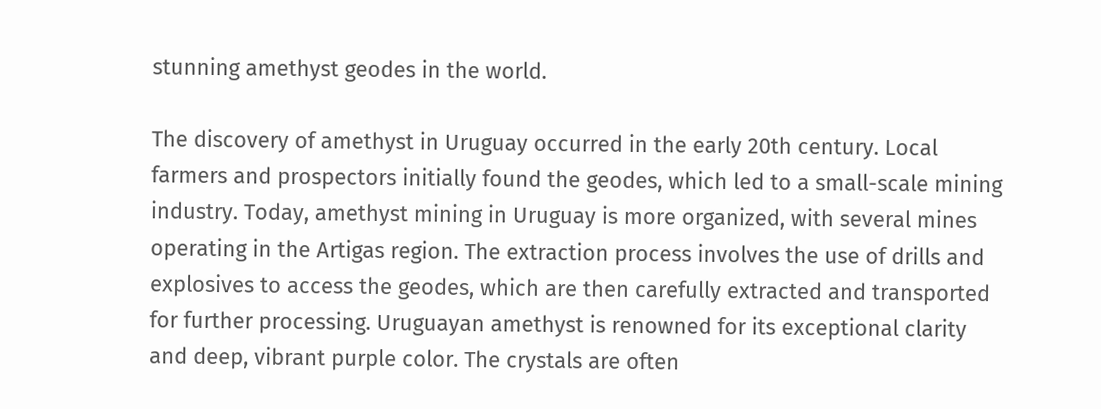stunning amethyst geodes in the world.

The discovery of amethyst in Uruguay occurred in the early 20th century. Local farmers and prospectors initially found the geodes, which led to a small-scale mining industry. Today, amethyst mining in Uruguay is more organized, with several mines operating in the Artigas region. The extraction process involves the use of drills and explosives to access the geodes, which are then carefully extracted and transported for further processing. Uruguayan amethyst is renowned for its exceptional clarity and deep, vibrant purple color. The crystals are often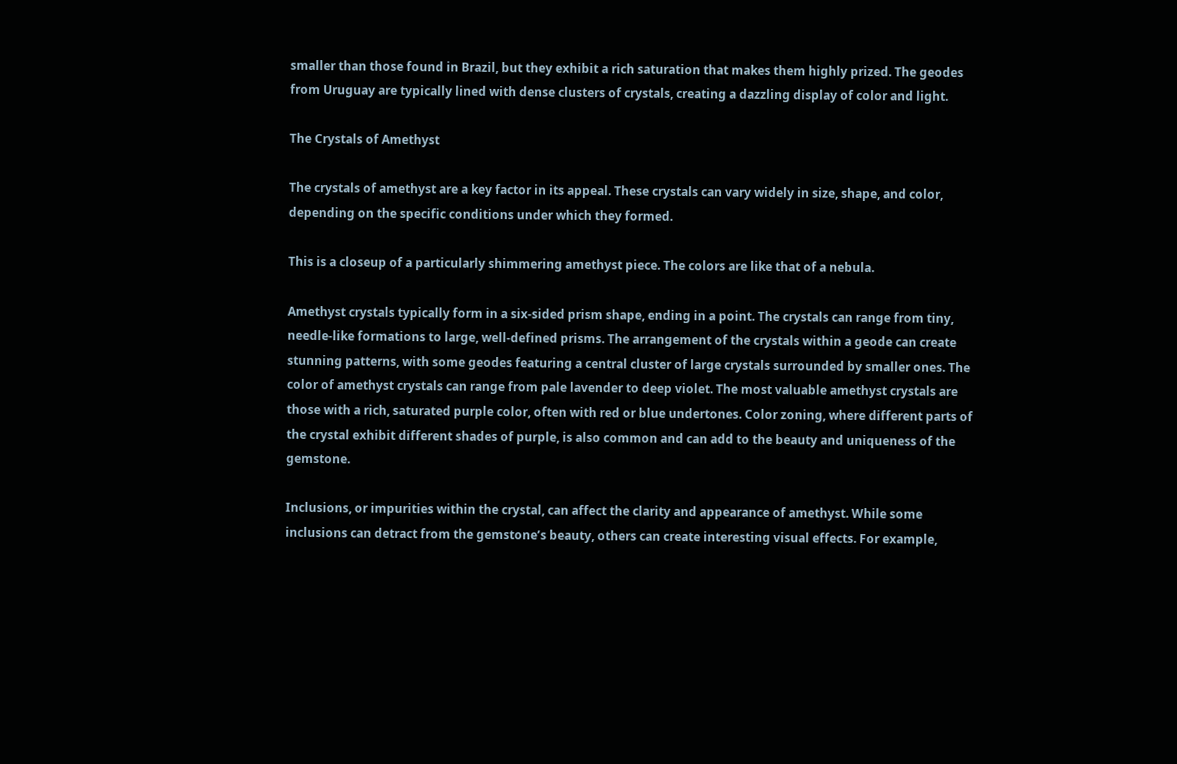smaller than those found in Brazil, but they exhibit a rich saturation that makes them highly prized. The geodes from Uruguay are typically lined with dense clusters of crystals, creating a dazzling display of color and light.

The Crystals of Amethyst

The crystals of amethyst are a key factor in its appeal. These crystals can vary widely in size, shape, and color, depending on the specific conditions under which they formed.

This is a closeup of a particularly shimmering amethyst piece. The colors are like that of a nebula.

Amethyst crystals typically form in a six-sided prism shape, ending in a point. The crystals can range from tiny, needle-like formations to large, well-defined prisms. The arrangement of the crystals within a geode can create stunning patterns, with some geodes featuring a central cluster of large crystals surrounded by smaller ones. The color of amethyst crystals can range from pale lavender to deep violet. The most valuable amethyst crystals are those with a rich, saturated purple color, often with red or blue undertones. Color zoning, where different parts of the crystal exhibit different shades of purple, is also common and can add to the beauty and uniqueness of the gemstone.

Inclusions, or impurities within the crystal, can affect the clarity and appearance of amethyst. While some inclusions can detract from the gemstone’s beauty, others can create interesting visual effects. For example,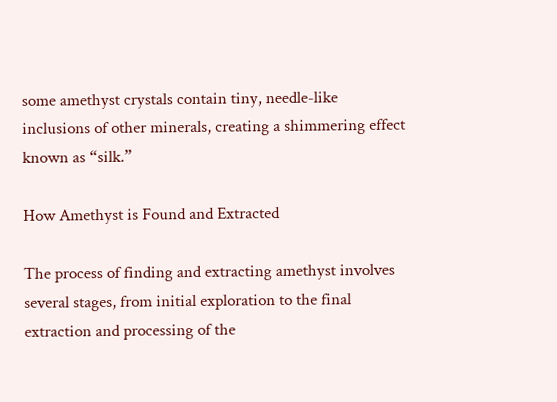some amethyst crystals contain tiny, needle-like inclusions of other minerals, creating a shimmering effect known as “silk.”

How Amethyst is Found and Extracted

The process of finding and extracting amethyst involves several stages, from initial exploration to the final extraction and processing of the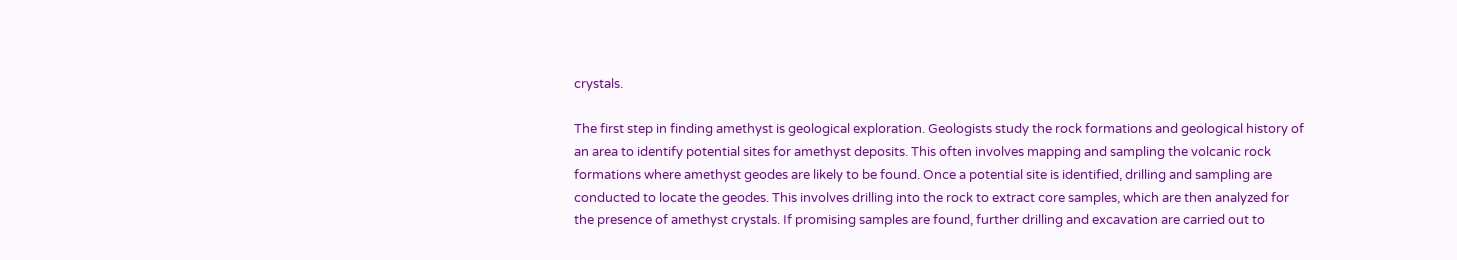crystals.

The first step in finding amethyst is geological exploration. Geologists study the rock formations and geological history of an area to identify potential sites for amethyst deposits. This often involves mapping and sampling the volcanic rock formations where amethyst geodes are likely to be found. Once a potential site is identified, drilling and sampling are conducted to locate the geodes. This involves drilling into the rock to extract core samples, which are then analyzed for the presence of amethyst crystals. If promising samples are found, further drilling and excavation are carried out to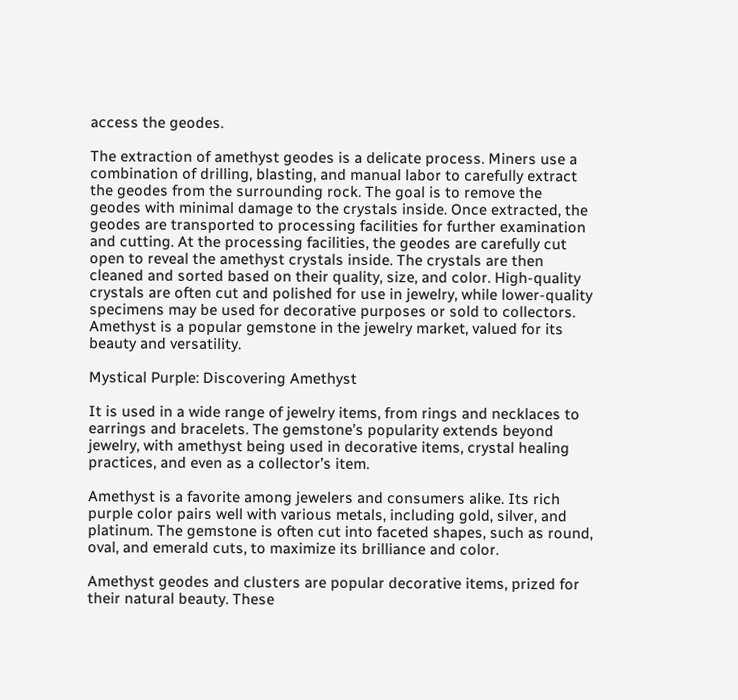access the geodes.

The extraction of amethyst geodes is a delicate process. Miners use a combination of drilling, blasting, and manual labor to carefully extract the geodes from the surrounding rock. The goal is to remove the geodes with minimal damage to the crystals inside. Once extracted, the geodes are transported to processing facilities for further examination and cutting. At the processing facilities, the geodes are carefully cut open to reveal the amethyst crystals inside. The crystals are then cleaned and sorted based on their quality, size, and color. High-quality crystals are often cut and polished for use in jewelry, while lower-quality specimens may be used for decorative purposes or sold to collectors. Amethyst is a popular gemstone in the jewelry market, valued for its beauty and versatility.

Mystical Purple: Discovering Amethyst

It is used in a wide range of jewelry items, from rings and necklaces to earrings and bracelets. The gemstone’s popularity extends beyond jewelry, with amethyst being used in decorative items, crystal healing practices, and even as a collector’s item.

Amethyst is a favorite among jewelers and consumers alike. Its rich purple color pairs well with various metals, including gold, silver, and platinum. The gemstone is often cut into faceted shapes, such as round, oval, and emerald cuts, to maximize its brilliance and color.

Amethyst geodes and clusters are popular decorative items, prized for their natural beauty. These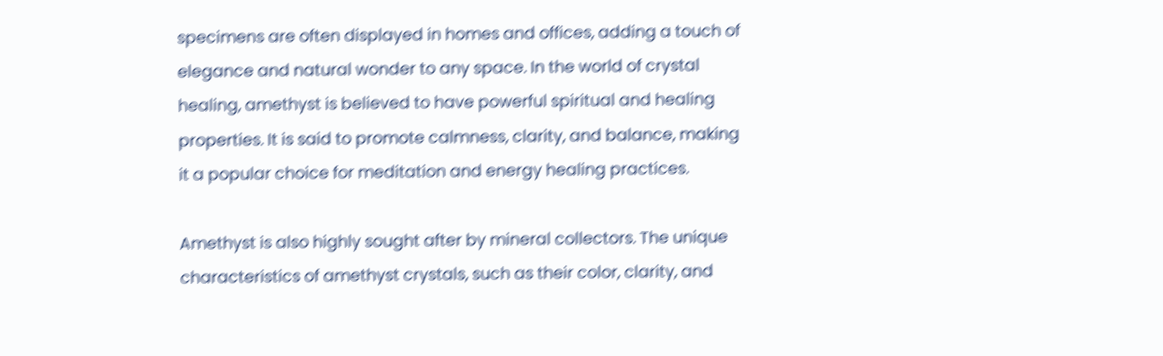specimens are often displayed in homes and offices, adding a touch of elegance and natural wonder to any space. In the world of crystal healing, amethyst is believed to have powerful spiritual and healing properties. It is said to promote calmness, clarity, and balance, making it a popular choice for meditation and energy healing practices.

Amethyst is also highly sought after by mineral collectors. The unique characteristics of amethyst crystals, such as their color, clarity, and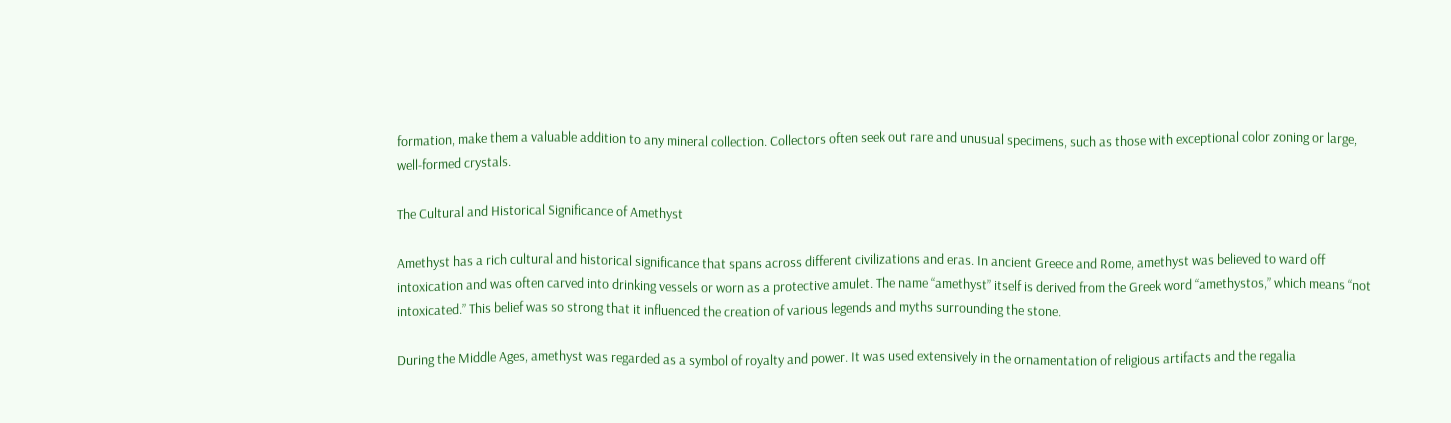formation, make them a valuable addition to any mineral collection. Collectors often seek out rare and unusual specimens, such as those with exceptional color zoning or large, well-formed crystals.

The Cultural and Historical Significance of Amethyst

Amethyst has a rich cultural and historical significance that spans across different civilizations and eras. In ancient Greece and Rome, amethyst was believed to ward off intoxication and was often carved into drinking vessels or worn as a protective amulet. The name “amethyst” itself is derived from the Greek word “amethystos,” which means “not intoxicated.” This belief was so strong that it influenced the creation of various legends and myths surrounding the stone.

During the Middle Ages, amethyst was regarded as a symbol of royalty and power. It was used extensively in the ornamentation of religious artifacts and the regalia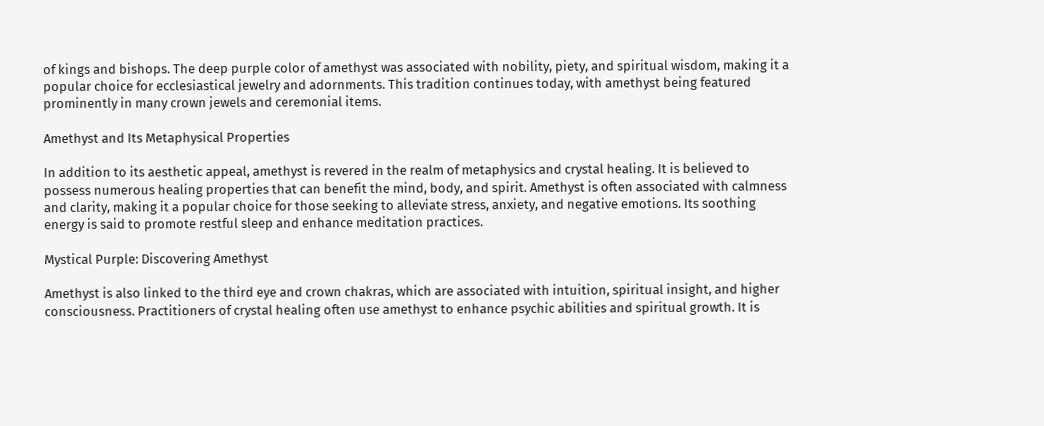of kings and bishops. The deep purple color of amethyst was associated with nobility, piety, and spiritual wisdom, making it a popular choice for ecclesiastical jewelry and adornments. This tradition continues today, with amethyst being featured prominently in many crown jewels and ceremonial items.

Amethyst and Its Metaphysical Properties

In addition to its aesthetic appeal, amethyst is revered in the realm of metaphysics and crystal healing. It is believed to possess numerous healing properties that can benefit the mind, body, and spirit. Amethyst is often associated with calmness and clarity, making it a popular choice for those seeking to alleviate stress, anxiety, and negative emotions. Its soothing energy is said to promote restful sleep and enhance meditation practices.

Mystical Purple: Discovering Amethyst

Amethyst is also linked to the third eye and crown chakras, which are associated with intuition, spiritual insight, and higher consciousness. Practitioners of crystal healing often use amethyst to enhance psychic abilities and spiritual growth. It is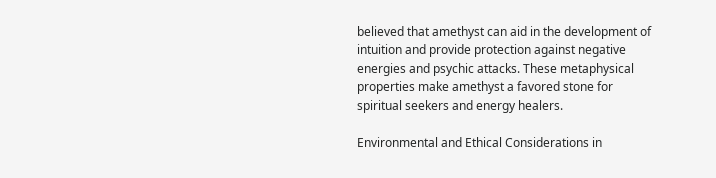believed that amethyst can aid in the development of intuition and provide protection against negative energies and psychic attacks. These metaphysical properties make amethyst a favored stone for spiritual seekers and energy healers.

Environmental and Ethical Considerations in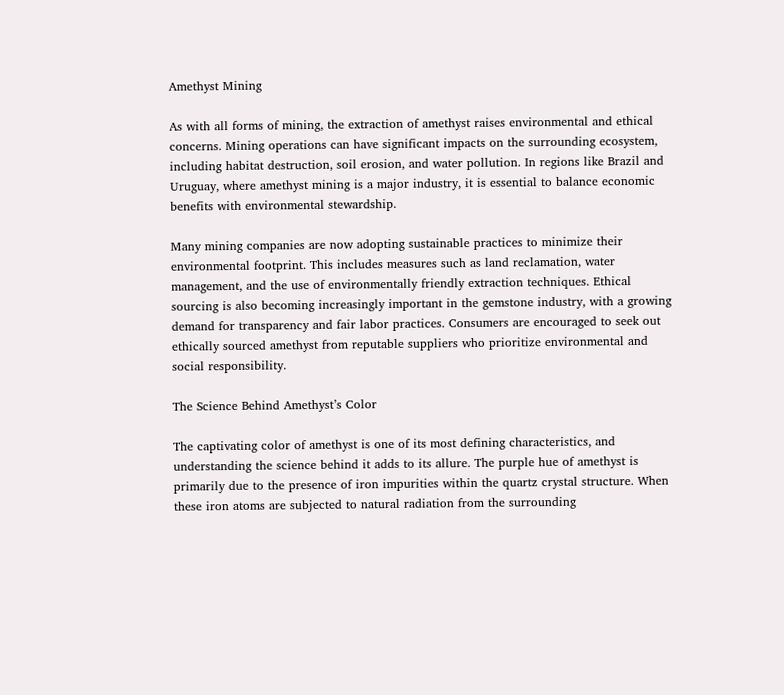Amethyst Mining

As with all forms of mining, the extraction of amethyst raises environmental and ethical concerns. Mining operations can have significant impacts on the surrounding ecosystem, including habitat destruction, soil erosion, and water pollution. In regions like Brazil and Uruguay, where amethyst mining is a major industry, it is essential to balance economic benefits with environmental stewardship.

Many mining companies are now adopting sustainable practices to minimize their environmental footprint. This includes measures such as land reclamation, water management, and the use of environmentally friendly extraction techniques. Ethical sourcing is also becoming increasingly important in the gemstone industry, with a growing demand for transparency and fair labor practices. Consumers are encouraged to seek out ethically sourced amethyst from reputable suppliers who prioritize environmental and social responsibility.

The Science Behind Amethyst’s Color

The captivating color of amethyst is one of its most defining characteristics, and understanding the science behind it adds to its allure. The purple hue of amethyst is primarily due to the presence of iron impurities within the quartz crystal structure. When these iron atoms are subjected to natural radiation from the surrounding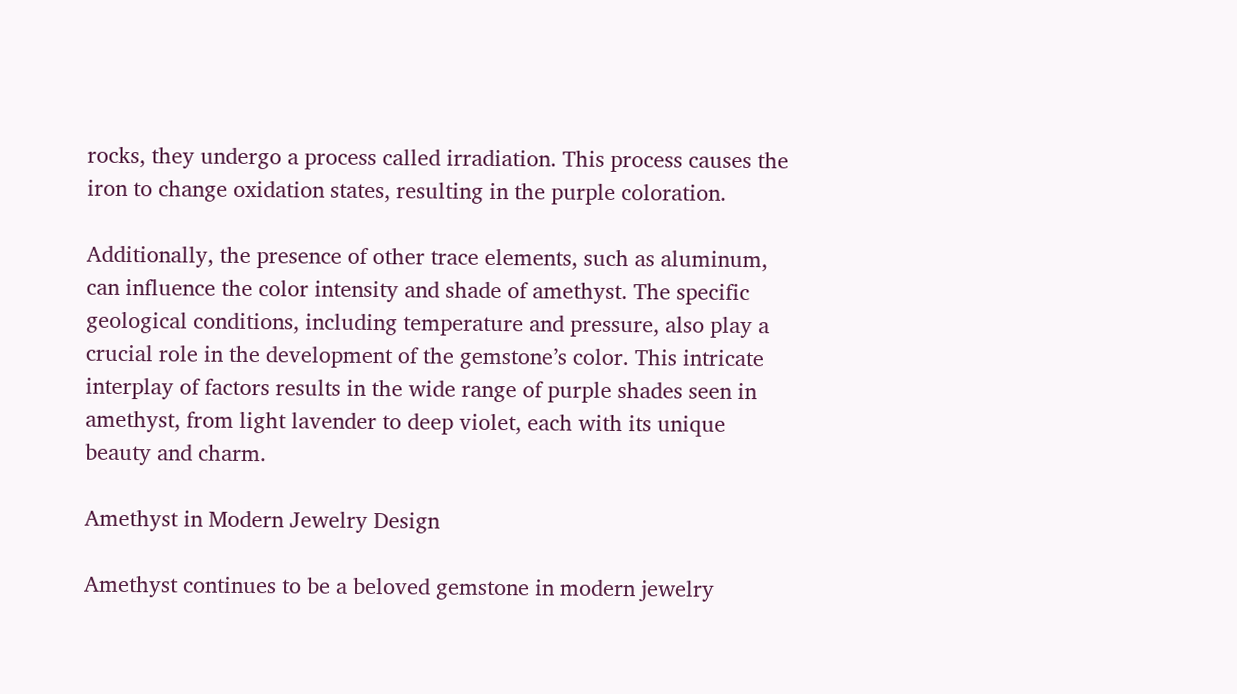rocks, they undergo a process called irradiation. This process causes the iron to change oxidation states, resulting in the purple coloration.

Additionally, the presence of other trace elements, such as aluminum, can influence the color intensity and shade of amethyst. The specific geological conditions, including temperature and pressure, also play a crucial role in the development of the gemstone’s color. This intricate interplay of factors results in the wide range of purple shades seen in amethyst, from light lavender to deep violet, each with its unique beauty and charm.

Amethyst in Modern Jewelry Design

Amethyst continues to be a beloved gemstone in modern jewelry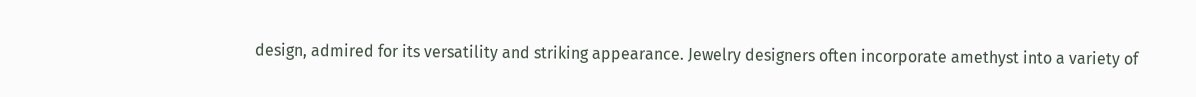design, admired for its versatility and striking appearance. Jewelry designers often incorporate amethyst into a variety of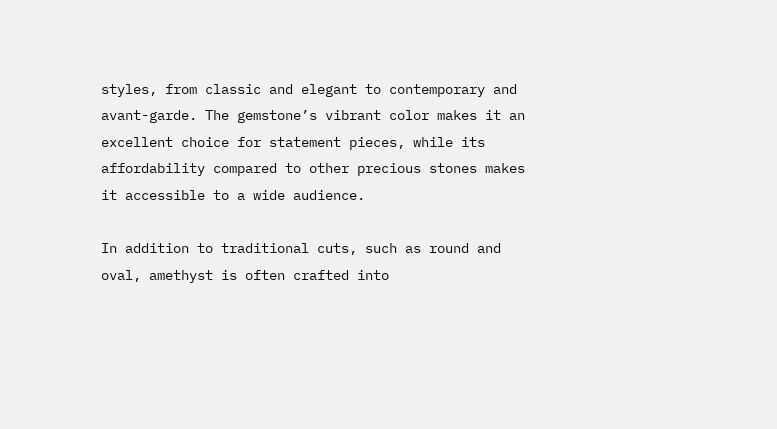styles, from classic and elegant to contemporary and avant-garde. The gemstone’s vibrant color makes it an excellent choice for statement pieces, while its affordability compared to other precious stones makes it accessible to a wide audience.

In addition to traditional cuts, such as round and oval, amethyst is often crafted into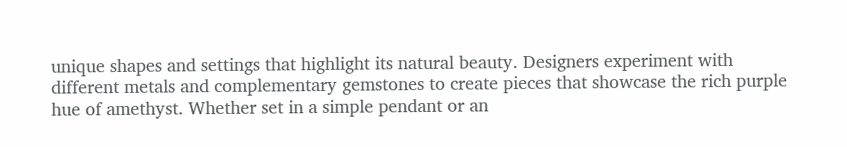unique shapes and settings that highlight its natural beauty. Designers experiment with different metals and complementary gemstones to create pieces that showcase the rich purple hue of amethyst. Whether set in a simple pendant or an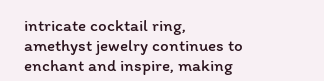intricate cocktail ring, amethyst jewelry continues to enchant and inspire, making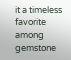it a timeless favorite among gemstone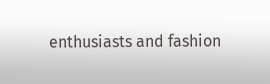enthusiasts and fashion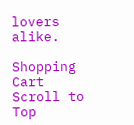lovers alike.

Shopping Cart
Scroll to Top